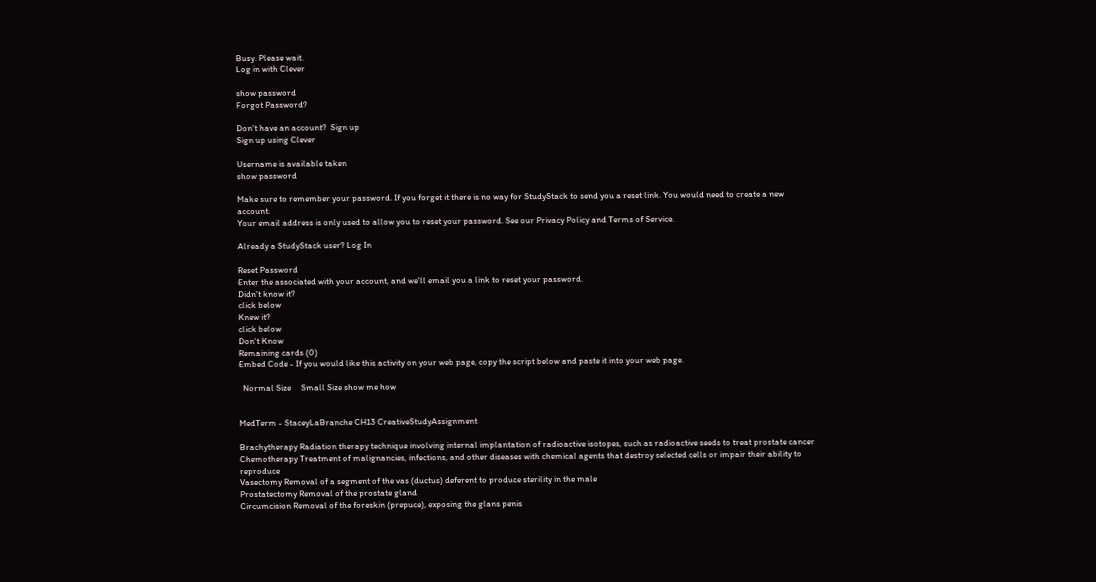Busy. Please wait.
Log in with Clever

show password
Forgot Password?

Don't have an account?  Sign up
Sign up using Clever

Username is available taken
show password

Make sure to remember your password. If you forget it there is no way for StudyStack to send you a reset link. You would need to create a new account.
Your email address is only used to allow you to reset your password. See our Privacy Policy and Terms of Service.

Already a StudyStack user? Log In

Reset Password
Enter the associated with your account, and we'll email you a link to reset your password.
Didn't know it?
click below
Knew it?
click below
Don't Know
Remaining cards (0)
Embed Code - If you would like this activity on your web page, copy the script below and paste it into your web page.

  Normal Size     Small Size show me how


MedTerm - StaceyLaBranche CH13 CreativeStudyAssignment

Brachytherapy Radiation therapy technique involving internal implantation of radioactive isotopes, such as radioactive seeds to treat prostate cancer
Chemotherapy Treatment of malignancies, infections, and other diseases with chemical agents that destroy selected cells or impair their ability to reproduce
Vasectomy Removal of a segment of the vas (ductus) deferent to produce sterility in the male
Prostatectomy Removal of the prostate gland
Circumcision Removal of the foreskin (prepuce), exposing the glans penis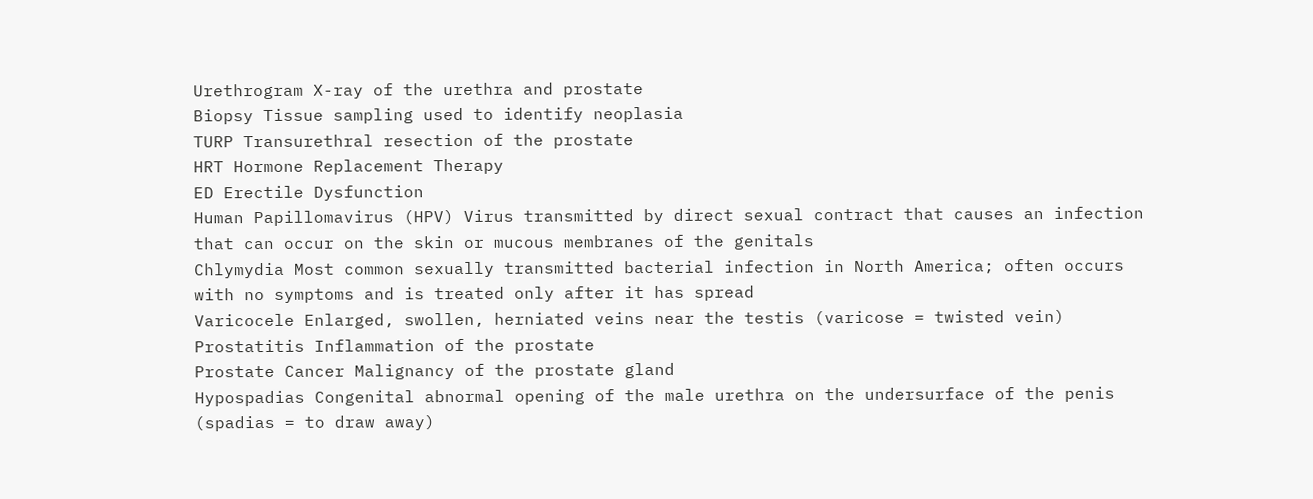Urethrogram X-ray of the urethra and prostate
Biopsy Tissue sampling used to identify neoplasia
TURP Transurethral resection of the prostate
HRT Hormone Replacement Therapy
ED Erectile Dysfunction
Human Papillomavirus (HPV) Virus transmitted by direct sexual contract that causes an infection that can occur on the skin or mucous membranes of the genitals
Chlymydia Most common sexually transmitted bacterial infection in North America; often occurs with no symptoms and is treated only after it has spread
Varicocele Enlarged, swollen, herniated veins near the testis (varicose = twisted vein)
Prostatitis Inflammation of the prostate
Prostate Cancer Malignancy of the prostate gland
Hypospadias Congenital abnormal opening of the male urethra on the undersurface of the penis (spadias = to draw away)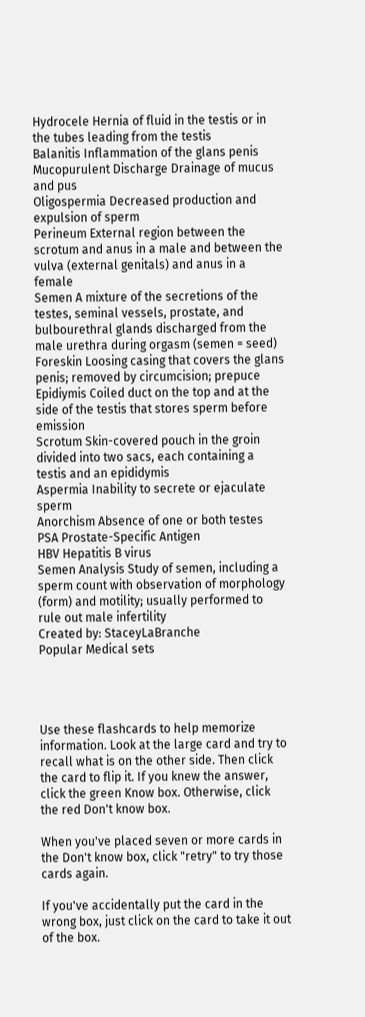Hydrocele Hernia of fluid in the testis or in the tubes leading from the testis
Balanitis Inflammation of the glans penis
Mucopurulent Discharge Drainage of mucus and pus
Oligospermia Decreased production and expulsion of sperm
Perineum External region between the scrotum and anus in a male and between the vulva (external genitals) and anus in a female
Semen A mixture of the secretions of the testes, seminal vessels, prostate, and bulbourethral glands discharged from the male urethra during orgasm (semen = seed)
Foreskin Loosing casing that covers the glans penis; removed by circumcision; prepuce
Epidiymis Coiled duct on the top and at the side of the testis that stores sperm before emission
Scrotum Skin-covered pouch in the groin divided into two sacs, each containing a testis and an epididymis
Aspermia Inability to secrete or ejaculate sperm
Anorchism Absence of one or both testes
PSA Prostate-Specific Antigen
HBV Hepatitis B virus
Semen Analysis Study of semen, including a sperm count with observation of morphology (form) and motility; usually performed to rule out male infertility
Created by: StaceyLaBranche
Popular Medical sets




Use these flashcards to help memorize information. Look at the large card and try to recall what is on the other side. Then click the card to flip it. If you knew the answer, click the green Know box. Otherwise, click the red Don't know box.

When you've placed seven or more cards in the Don't know box, click "retry" to try those cards again.

If you've accidentally put the card in the wrong box, just click on the card to take it out of the box.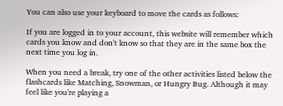You can also use your keyboard to move the cards as follows:

If you are logged in to your account, this website will remember which cards you know and don't know so that they are in the same box the next time you log in.

When you need a break, try one of the other activities listed below the flashcards like Matching, Snowman, or Hungry Bug. Although it may feel like you're playing a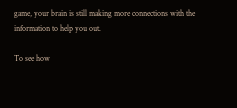game, your brain is still making more connections with the information to help you out.

To see how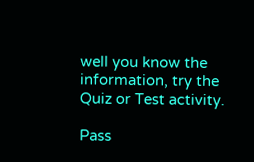well you know the information, try the Quiz or Test activity.

Pass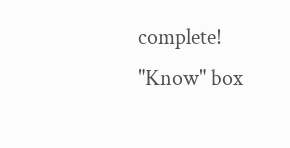complete!
"Know" box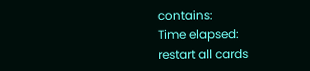contains:
Time elapsed:
restart all cards